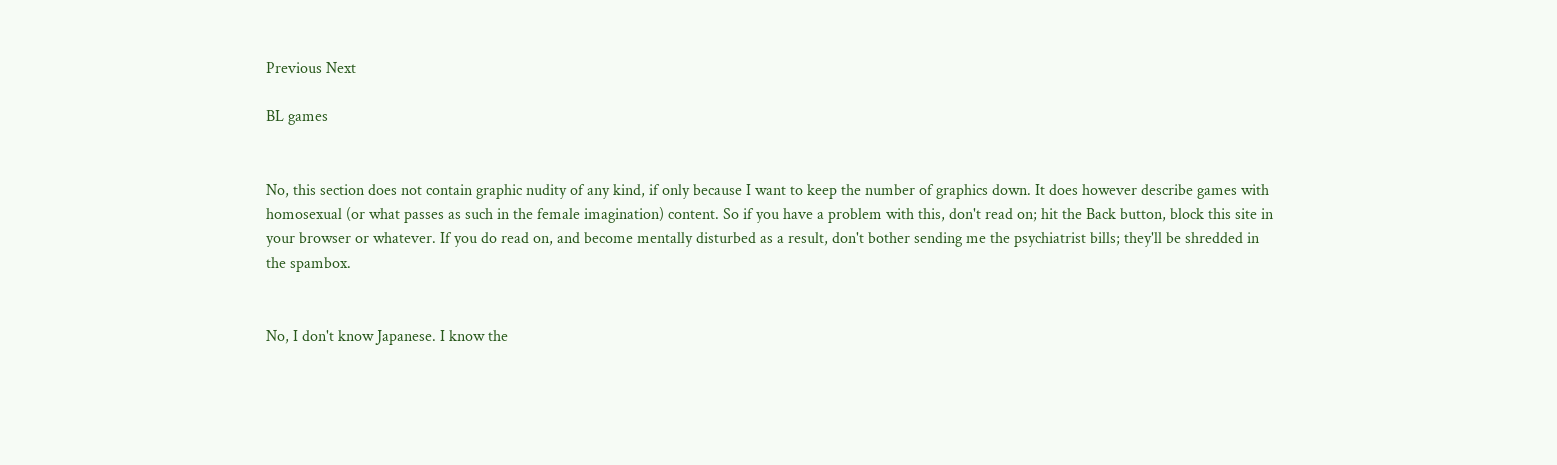Previous Next

BL games


No, this section does not contain graphic nudity of any kind, if only because I want to keep the number of graphics down. It does however describe games with homosexual (or what passes as such in the female imagination) content. So if you have a problem with this, don't read on; hit the Back button, block this site in your browser or whatever. If you do read on, and become mentally disturbed as a result, don't bother sending me the psychiatrist bills; they'll be shredded in the spambox.


No, I don't know Japanese. I know the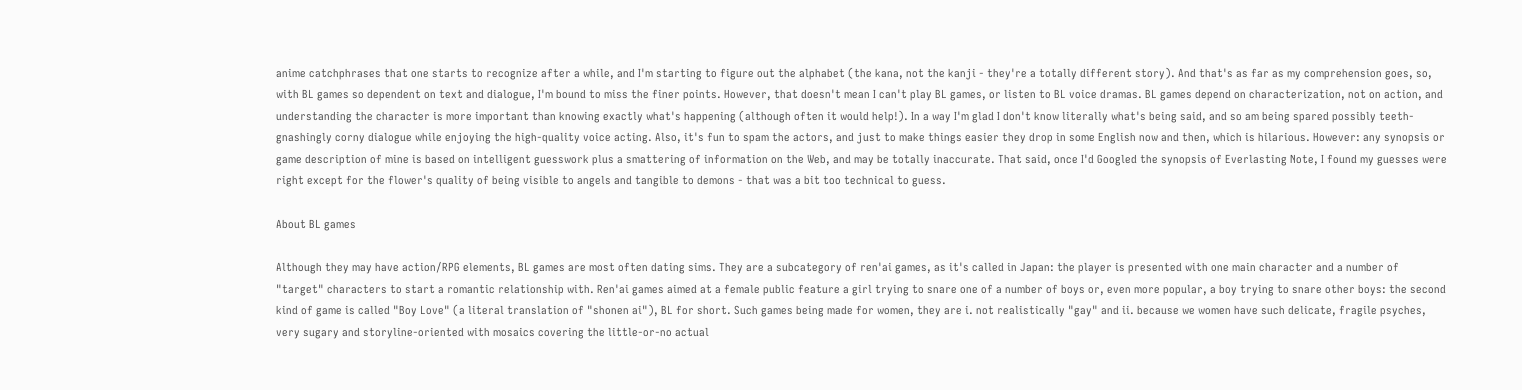anime catchphrases that one starts to recognize after a while, and I'm starting to figure out the alphabet (the kana, not the kanji - they're a totally different story). And that's as far as my comprehension goes, so, with BL games so dependent on text and dialogue, I'm bound to miss the finer points. However, that doesn't mean I can't play BL games, or listen to BL voice dramas. BL games depend on characterization, not on action, and understanding the character is more important than knowing exactly what's happening (although often it would help!). In a way I'm glad I don't know literally what's being said, and so am being spared possibly teeth-gnashingly corny dialogue while enjoying the high-quality voice acting. Also, it's fun to spam the actors, and just to make things easier they drop in some English now and then, which is hilarious. However: any synopsis or game description of mine is based on intelligent guesswork plus a smattering of information on the Web, and may be totally inaccurate. That said, once I'd Googled the synopsis of Everlasting Note, I found my guesses were right except for the flower's quality of being visible to angels and tangible to demons - that was a bit too technical to guess.

About BL games

Although they may have action/RPG elements, BL games are most often dating sims. They are a subcategory of ren'ai games, as it's called in Japan: the player is presented with one main character and a number of "target" characters to start a romantic relationship with. Ren'ai games aimed at a female public feature a girl trying to snare one of a number of boys or, even more popular, a boy trying to snare other boys: the second kind of game is called "Boy Love" (a literal translation of "shonen ai"), BL for short. Such games being made for women, they are i. not realistically "gay" and ii. because we women have such delicate, fragile psyches, very sugary and storyline-oriented with mosaics covering the little-or-no actual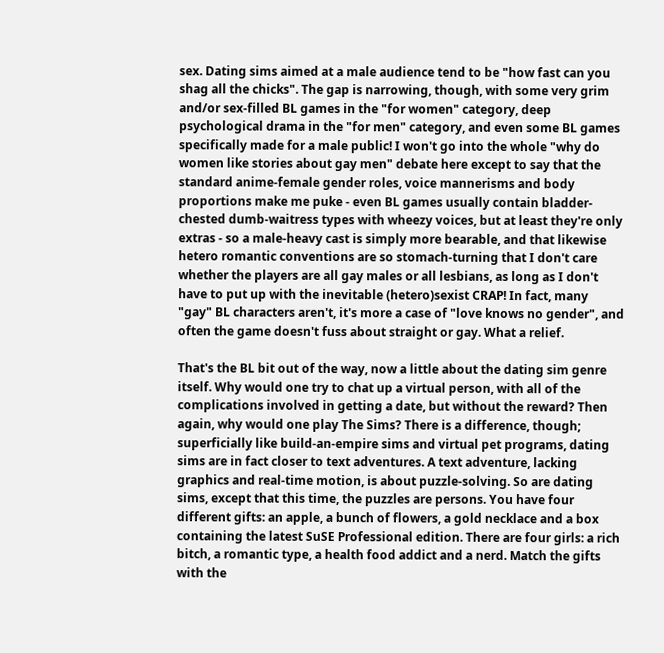sex. Dating sims aimed at a male audience tend to be "how fast can you shag all the chicks". The gap is narrowing, though, with some very grim and/or sex-filled BL games in the "for women" category, deep psychological drama in the "for men" category, and even some BL games specifically made for a male public! I won't go into the whole "why do women like stories about gay men" debate here except to say that the standard anime-female gender roles, voice mannerisms and body proportions make me puke - even BL games usually contain bladder-chested dumb-waitress types with wheezy voices, but at least they're only extras - so a male-heavy cast is simply more bearable, and that likewise hetero romantic conventions are so stomach-turning that I don't care whether the players are all gay males or all lesbians, as long as I don't have to put up with the inevitable (hetero)sexist CRAP! In fact, many "gay" BL characters aren't, it's more a case of "love knows no gender", and often the game doesn't fuss about straight or gay. What a relief.

That's the BL bit out of the way, now a little about the dating sim genre itself. Why would one try to chat up a virtual person, with all of the complications involved in getting a date, but without the reward? Then again, why would one play The Sims? There is a difference, though; superficially like build-an-empire sims and virtual pet programs, dating sims are in fact closer to text adventures. A text adventure, lacking graphics and real-time motion, is about puzzle-solving. So are dating sims, except that this time, the puzzles are persons. You have four different gifts: an apple, a bunch of flowers, a gold necklace and a box containing the latest SuSE Professional edition. There are four girls: a rich bitch, a romantic type, a health food addict and a nerd. Match the gifts with the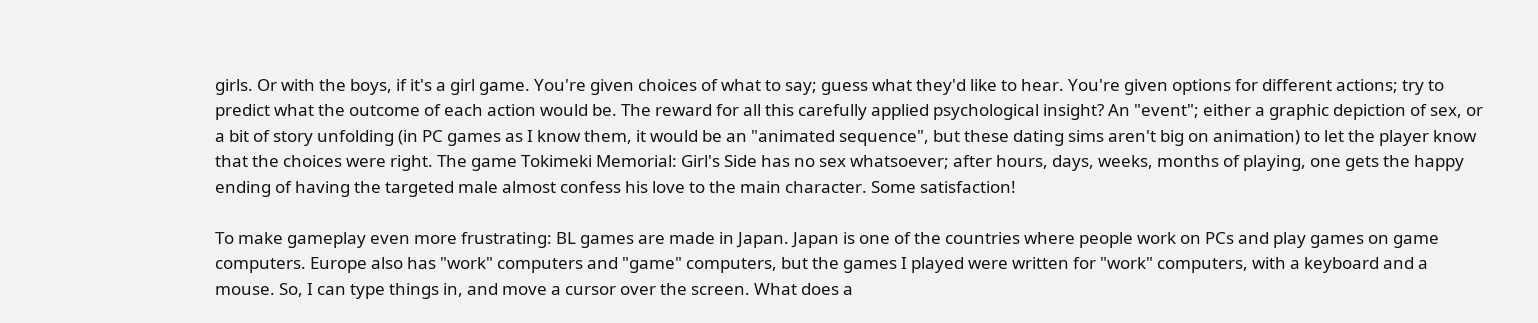girls. Or with the boys, if it's a girl game. You're given choices of what to say; guess what they'd like to hear. You're given options for different actions; try to predict what the outcome of each action would be. The reward for all this carefully applied psychological insight? An "event"; either a graphic depiction of sex, or a bit of story unfolding (in PC games as I know them, it would be an "animated sequence", but these dating sims aren't big on animation) to let the player know that the choices were right. The game Tokimeki Memorial: Girl's Side has no sex whatsoever; after hours, days, weeks, months of playing, one gets the happy ending of having the targeted male almost confess his love to the main character. Some satisfaction!

To make gameplay even more frustrating: BL games are made in Japan. Japan is one of the countries where people work on PCs and play games on game computers. Europe also has "work" computers and "game" computers, but the games I played were written for "work" computers, with a keyboard and a mouse. So, I can type things in, and move a cursor over the screen. What does a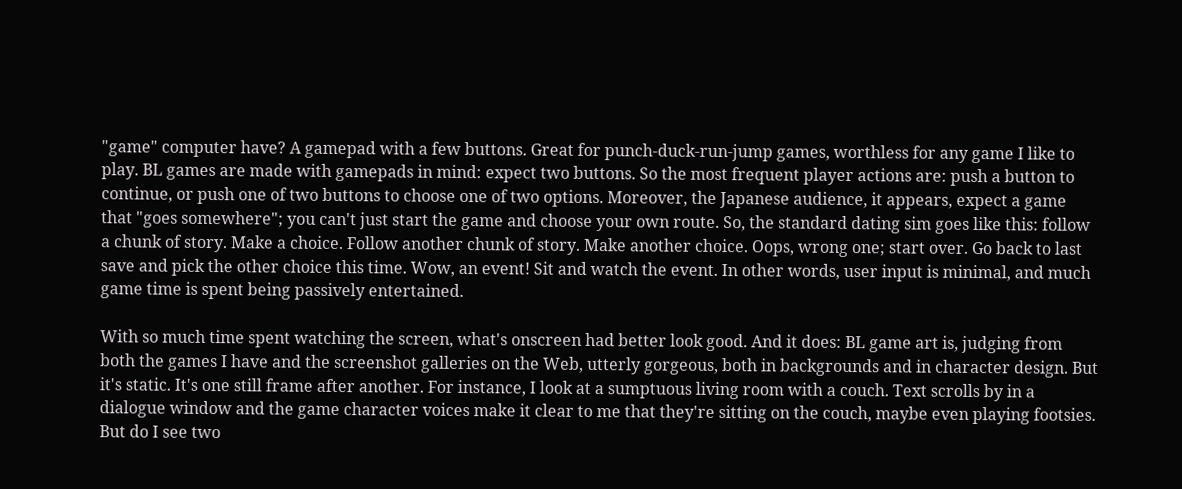"game" computer have? A gamepad with a few buttons. Great for punch-duck-run-jump games, worthless for any game I like to play. BL games are made with gamepads in mind: expect two buttons. So the most frequent player actions are: push a button to continue, or push one of two buttons to choose one of two options. Moreover, the Japanese audience, it appears, expect a game that "goes somewhere"; you can't just start the game and choose your own route. So, the standard dating sim goes like this: follow a chunk of story. Make a choice. Follow another chunk of story. Make another choice. Oops, wrong one; start over. Go back to last save and pick the other choice this time. Wow, an event! Sit and watch the event. In other words, user input is minimal, and much game time is spent being passively entertained.

With so much time spent watching the screen, what's onscreen had better look good. And it does: BL game art is, judging from both the games I have and the screenshot galleries on the Web, utterly gorgeous, both in backgrounds and in character design. But it's static. It's one still frame after another. For instance, I look at a sumptuous living room with a couch. Text scrolls by in a dialogue window and the game character voices make it clear to me that they're sitting on the couch, maybe even playing footsies. But do I see two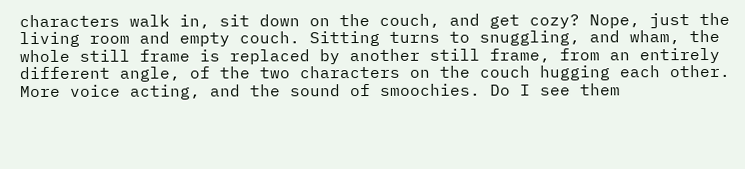characters walk in, sit down on the couch, and get cozy? Nope, just the living room and empty couch. Sitting turns to snuggling, and wham, the whole still frame is replaced by another still frame, from an entirely different angle, of the two characters on the couch hugging each other. More voice acting, and the sound of smoochies. Do I see them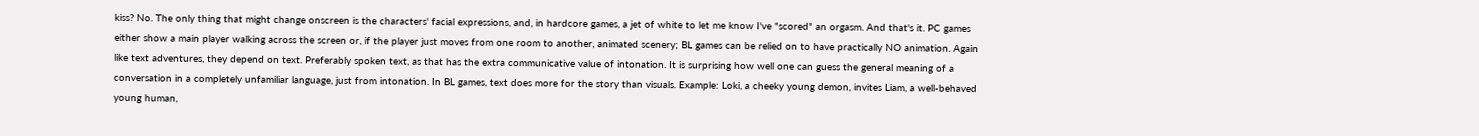kiss? No. The only thing that might change onscreen is the characters' facial expressions, and, in hardcore games, a jet of white to let me know I've "scored" an orgasm. And that's it. PC games either show a main player walking across the screen or, if the player just moves from one room to another, animated scenery; BL games can be relied on to have practically NO animation. Again like text adventures, they depend on text. Preferably spoken text, as that has the extra communicative value of intonation. It is surprising how well one can guess the general meaning of a conversation in a completely unfamiliar language, just from intonation. In BL games, text does more for the story than visuals. Example: Loki, a cheeky young demon, invites Liam, a well-behaved young human,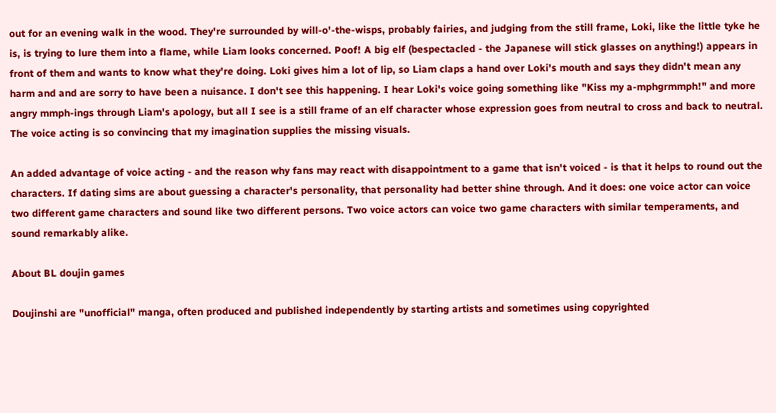out for an evening walk in the wood. They're surrounded by will-o'-the-wisps, probably fairies, and judging from the still frame, Loki, like the little tyke he is, is trying to lure them into a flame, while Liam looks concerned. Poof! A big elf (bespectacled - the Japanese will stick glasses on anything!) appears in front of them and wants to know what they're doing. Loki gives him a lot of lip, so Liam claps a hand over Loki's mouth and says they didn't mean any harm and and are sorry to have been a nuisance. I don't see this happening. I hear Loki's voice going something like "Kiss my a-mphgrmmph!" and more angry mmph-ings through Liam's apology, but all I see is a still frame of an elf character whose expression goes from neutral to cross and back to neutral. The voice acting is so convincing that my imagination supplies the missing visuals.

An added advantage of voice acting - and the reason why fans may react with disappointment to a game that isn't voiced - is that it helps to round out the characters. If dating sims are about guessing a character's personality, that personality had better shine through. And it does: one voice actor can voice two different game characters and sound like two different persons. Two voice actors can voice two game characters with similar temperaments, and sound remarkably alike.

About BL doujin games

Doujinshi are "unofficial" manga, often produced and published independently by starting artists and sometimes using copyrighted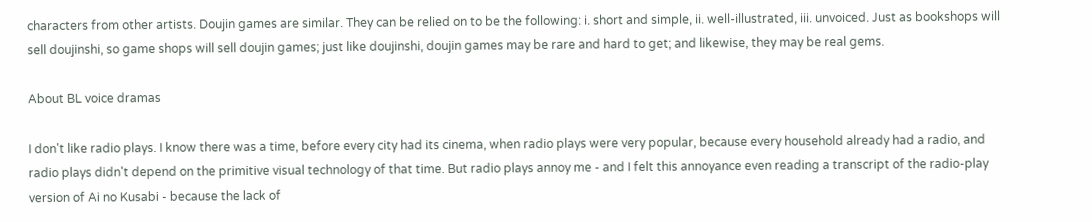characters from other artists. Doujin games are similar. They can be relied on to be the following: i. short and simple, ii. well-illustrated, iii. unvoiced. Just as bookshops will sell doujinshi, so game shops will sell doujin games; just like doujinshi, doujin games may be rare and hard to get; and likewise, they may be real gems.

About BL voice dramas

I don't like radio plays. I know there was a time, before every city had its cinema, when radio plays were very popular, because every household already had a radio, and radio plays didn't depend on the primitive visual technology of that time. But radio plays annoy me - and I felt this annoyance even reading a transcript of the radio-play version of Ai no Kusabi - because the lack of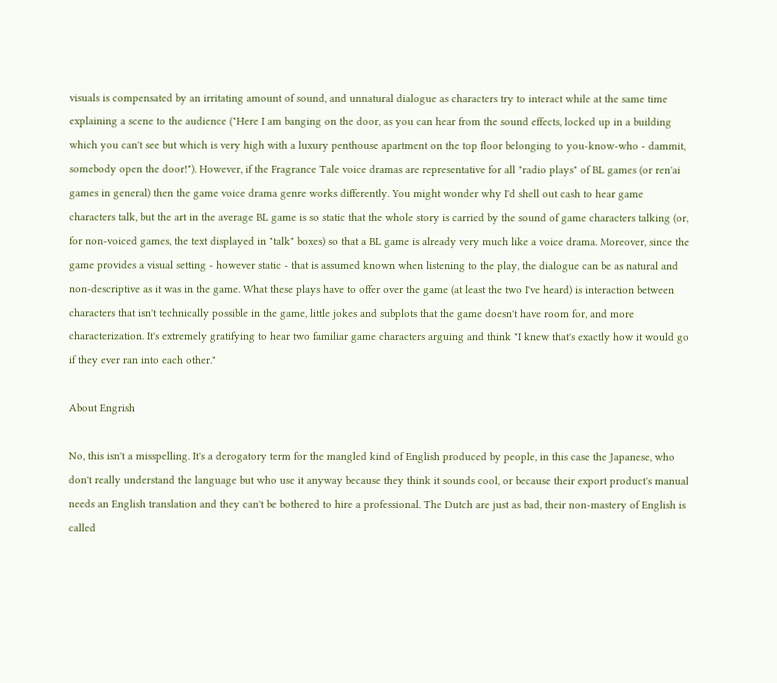visuals is compensated by an irritating amount of sound, and unnatural dialogue as characters try to interact while at the same time explaining a scene to the audience ("Here I am banging on the door, as you can hear from the sound effects, locked up in a building which you can't see but which is very high with a luxury penthouse apartment on the top floor belonging to you-know-who - dammit, somebody open the door!"). However, if the Fragrance Tale voice dramas are representative for all "radio plays" of BL games (or ren'ai games in general) then the game voice drama genre works differently. You might wonder why I'd shell out cash to hear game characters talk, but the art in the average BL game is so static that the whole story is carried by the sound of game characters talking (or, for non-voiced games, the text displayed in "talk" boxes) so that a BL game is already very much like a voice drama. Moreover, since the game provides a visual setting - however static - that is assumed known when listening to the play, the dialogue can be as natural and non-descriptive as it was in the game. What these plays have to offer over the game (at least the two I've heard) is interaction between characters that isn't technically possible in the game, little jokes and subplots that the game doesn't have room for, and more characterization. It's extremely gratifying to hear two familiar game characters arguing and think "I knew that's exactly how it would go if they ever ran into each other."

About Engrish

No, this isn't a misspelling. It's a derogatory term for the mangled kind of English produced by people, in this case the Japanese, who don't really understand the language but who use it anyway because they think it sounds cool, or because their export product's manual needs an English translation and they can't be bothered to hire a professional. The Dutch are just as bad, their non-mastery of English is called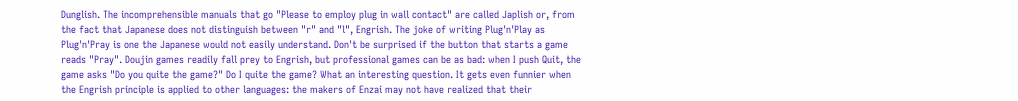Dunglish. The incomprehensible manuals that go "Please to employ plug in wall contact" are called Japlish or, from the fact that Japanese does not distinguish between "r" and "l", Engrish. The joke of writing Plug'n'Play as Plug'n'Pray is one the Japanese would not easily understand. Don't be surprised if the button that starts a game reads "Pray". Doujin games readily fall prey to Engrish, but professional games can be as bad: when I push Quit, the game asks "Do you quite the game?" Do I quite the game? What an interesting question. It gets even funnier when the Engrish principle is applied to other languages: the makers of Enzai may not have realized that their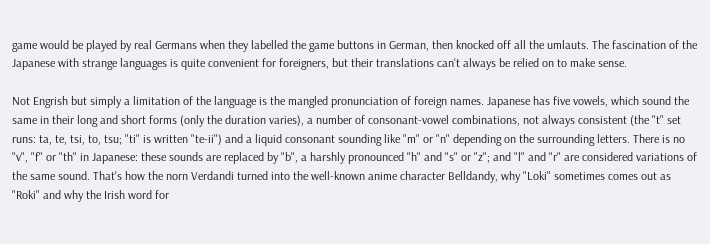game would be played by real Germans when they labelled the game buttons in German, then knocked off all the umlauts. The fascination of the Japanese with strange languages is quite convenient for foreigners, but their translations can't always be relied on to make sense.

Not Engrish but simply a limitation of the language is the mangled pronunciation of foreign names. Japanese has five vowels, which sound the same in their long and short forms (only the duration varies), a number of consonant-vowel combinations, not always consistent (the "t" set runs: ta, te, tsi, to, tsu; "ti" is written "te-ii") and a liquid consonant sounding like "m" or "n" depending on the surrounding letters. There is no "v", "f" or "th" in Japanese: these sounds are replaced by "b", a harshly pronounced "h" and "s" or "z"; and "l" and "r" are considered variations of the same sound. That's how the norn Verdandi turned into the well-known anime character Belldandy, why "Loki" sometimes comes out as "Roki" and why the Irish word for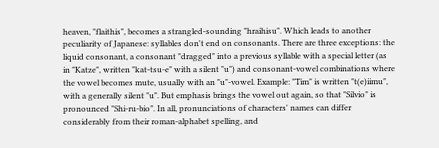heaven, "flaithis", becomes a strangled-sounding "hraihisu". Which leads to another peculiarity of Japanese: syllables don't end on consonants. There are three exceptions: the liquid consonant, a consonant "dragged" into a previous syllable with a special letter (as in "Katze", written "kat-tsu-e" with a silent "u") and consonant-vowel combinations where the vowel becomes mute, usually with an "u"-vowel. Example: "Tim" is written "t(e)iimu", with a generally silent "u". But emphasis brings the vowel out again, so that "Silvio" is pronounced "Shi-ru-bio". In all, pronunciations of characters' names can differ considerably from their roman-alphabet spelling, and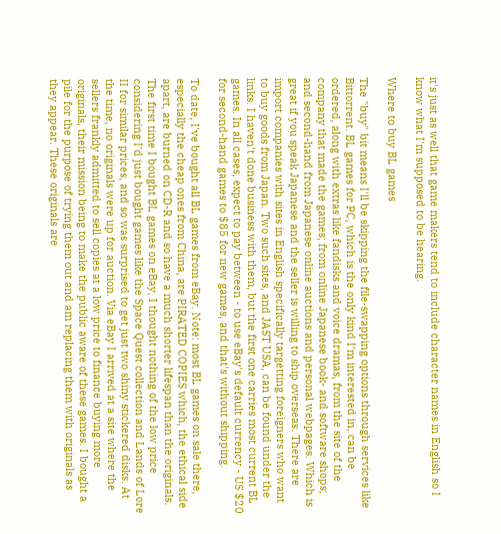it's just as well that game makers tend to include character names in English so I know what I'm supposed to be hearing.

Where to buy BL games

The "buy" bit means I'll be skipping the file-swapping options through services like Bittorrent. BL games for PC, which is the only kind I'm interested in, can be ordered, along with extras like fandisks and voice dramas, from the site of the company that made the games; from online Japanese book- and software shops; and second-hand from Japanese online auctions and personal webpages. Which is great if you speak Japanese and the seller is willing to ship overseas. There are import companies with sites in English specifically targetting foreigners who want to buy goods from Japan. Two such sites, and JAST USA, can be found under the links. I haven't done business with them, but the first one carries most current BL games. In all cases, expect to pay between - to use eBay's default currency - US $20 for second-hand games to $85 for new games, and that's without shipping.

To date, I've bought all BL games from eBay. Note: most BL games on sale there, especially the cheap ones from China, are PIRATED COPIES which, the ethical side apart, are burned on CD-R and so have a much shorter lifespan than the originals. The first time I bought BL games on eBay, I thought nothing of the low price considering I'd just bought games like the Space Quest collection and Lands of Lore II for similar prices, and so was surprised to get just two shiny stickered disks. At the time, no originals were up for auction. Via eBay I arrived at a site where the sellers frankly admitted to sell copies at a low price to finance buying more originals, their mission being to make the public aware of these games. I bought a pile for the purpose of trying them out and am replacing them with originals as they appear. These originals are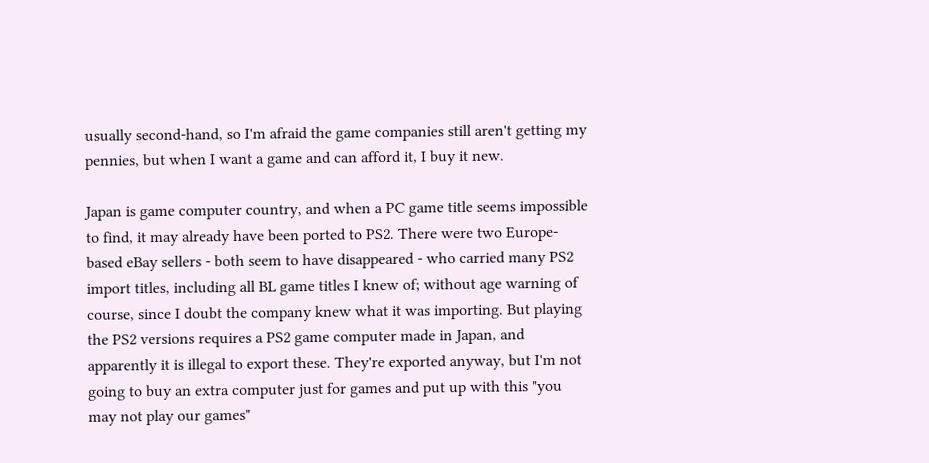usually second-hand, so I'm afraid the game companies still aren't getting my pennies, but when I want a game and can afford it, I buy it new.

Japan is game computer country, and when a PC game title seems impossible to find, it may already have been ported to PS2. There were two Europe-based eBay sellers - both seem to have disappeared - who carried many PS2 import titles, including all BL game titles I knew of; without age warning of course, since I doubt the company knew what it was importing. But playing the PS2 versions requires a PS2 game computer made in Japan, and apparently it is illegal to export these. They're exported anyway, but I'm not going to buy an extra computer just for games and put up with this "you may not play our games"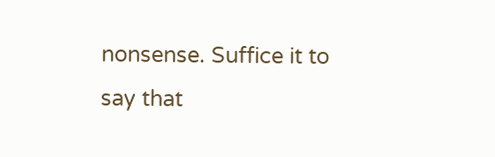nonsense. Suffice it to say that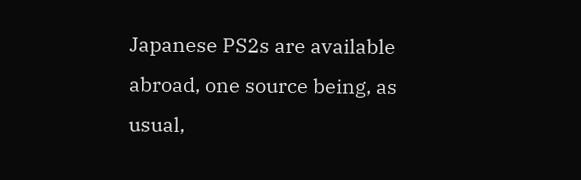Japanese PS2s are available abroad, one source being, as usual,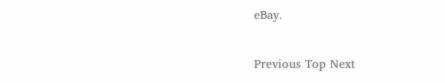eBay.

Previous Top Next